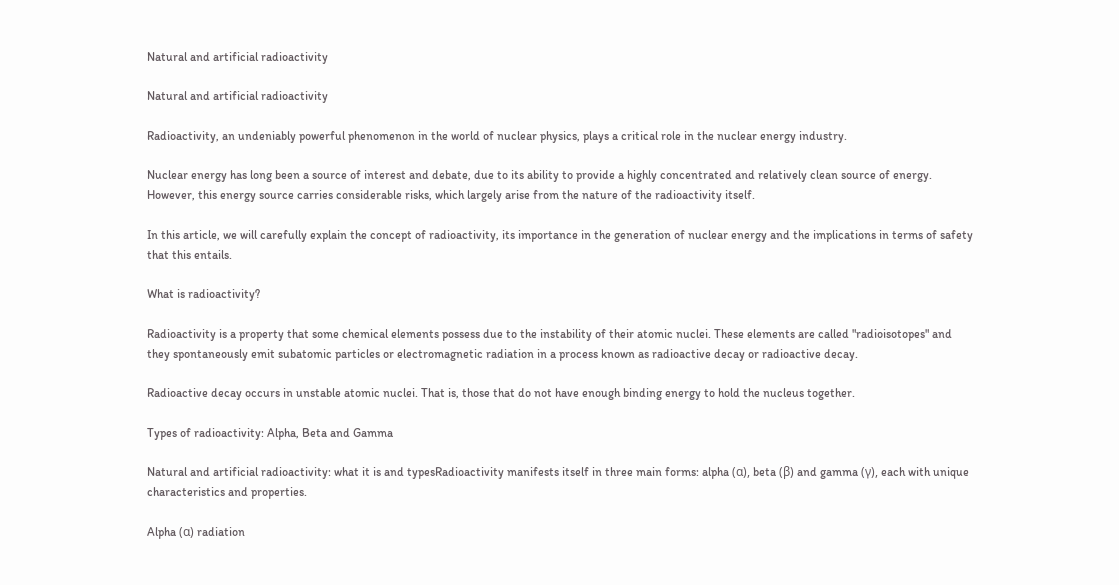Natural and artificial radioactivity

Natural and artificial radioactivity

Radioactivity, an undeniably powerful phenomenon in the world of nuclear physics, plays a critical role in the nuclear energy industry.

Nuclear energy has long been a source of interest and debate, due to its ability to provide a highly concentrated and relatively clean source of energy. However, this energy source carries considerable risks, which largely arise from the nature of the radioactivity itself.

In this article, we will carefully explain the concept of radioactivity, its importance in the generation of nuclear energy and the implications in terms of safety that this entails.

What is radioactivity?

Radioactivity is a property that some chemical elements possess due to the instability of their atomic nuclei. These elements are called "radioisotopes" and they spontaneously emit subatomic particles or electromagnetic radiation in a process known as radioactive decay or radioactive decay.

Radioactive decay occurs in unstable atomic nuclei. That is, those that do not have enough binding energy to hold the nucleus together.

Types of radioactivity: Alpha, Beta and Gamma

Natural and artificial radioactivity: what it is and typesRadioactivity manifests itself in three main forms: alpha (α), beta (β) and gamma (γ), each with unique characteristics and properties.

Alpha (α) radiation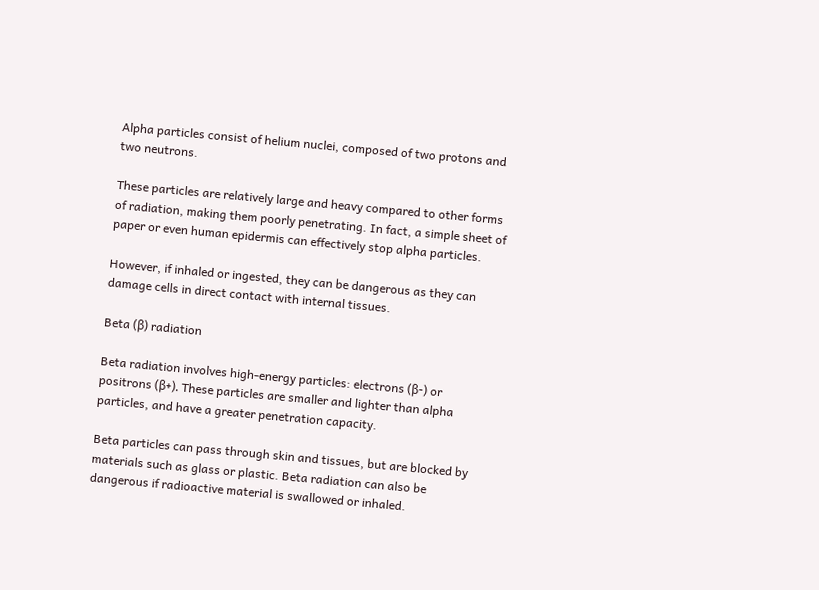Alpha particles consist of helium nuclei, composed of two protons and two neutrons.

These particles are relatively large and heavy compared to other forms of radiation, making them poorly penetrating. In fact, a simple sheet of paper or even human epidermis can effectively stop alpha particles.

However, if inhaled or ingested, they can be dangerous as they can damage cells in direct contact with internal tissues.

Beta (β) radiation

Beta radiation involves high-energy particles: electrons (β-) or positrons (β+). These particles are smaller and lighter than alpha particles, and have a greater penetration capacity.

Beta particles can pass through skin and tissues, but are blocked by materials such as glass or plastic. Beta radiation can also be dangerous if radioactive material is swallowed or inhaled.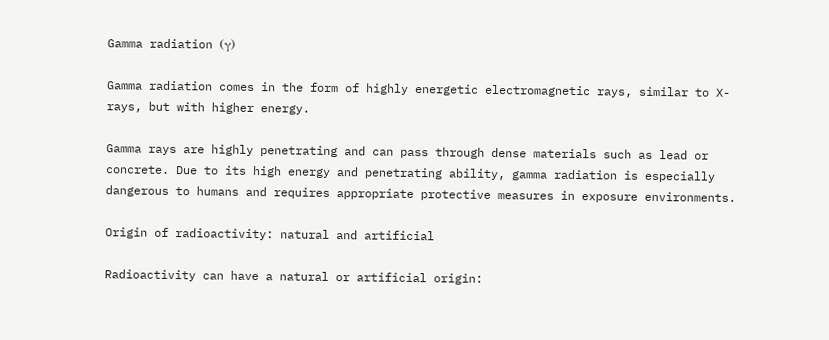Gamma radiation (γ)

Gamma radiation comes in the form of highly energetic electromagnetic rays, similar to X-rays, but with higher energy.

Gamma rays are highly penetrating and can pass through dense materials such as lead or concrete. Due to its high energy and penetrating ability, gamma radiation is especially dangerous to humans and requires appropriate protective measures in exposure environments.

Origin of radioactivity: natural and artificial

Radioactivity can have a natural or artificial origin: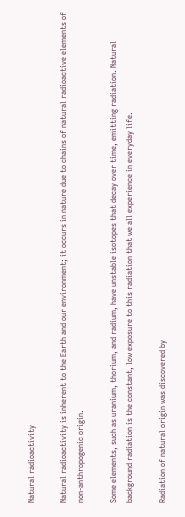Natural radioactivity

Natural radioactivity is inherent to the Earth and our environment; it occurs in nature due to chains of natural radioactive elements of non-anthropogenic origin.

Some elements, such as uranium, thorium, and radium, have unstable isotopes that decay over time, emitting radiation. Natural background radiation is the constant, low exposure to this radiation that we all experience in everyday life.

Radiation of natural origin was discovered by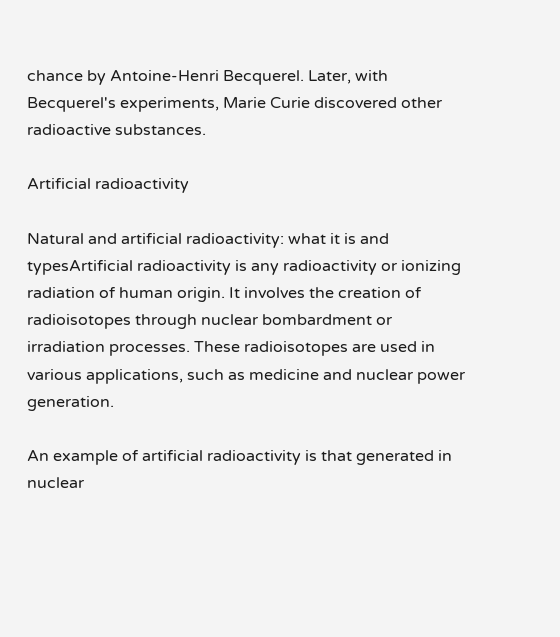chance by Antoine-Henri Becquerel. Later, with Becquerel's experiments, Marie Curie discovered other radioactive substances.

Artificial radioactivity

Natural and artificial radioactivity: what it is and typesArtificial radioactivity is any radioactivity or ionizing radiation of human origin. It involves the creation of radioisotopes through nuclear bombardment or irradiation processes. These radioisotopes are used in various applications, such as medicine and nuclear power generation.

An example of artificial radioactivity is that generated in nuclear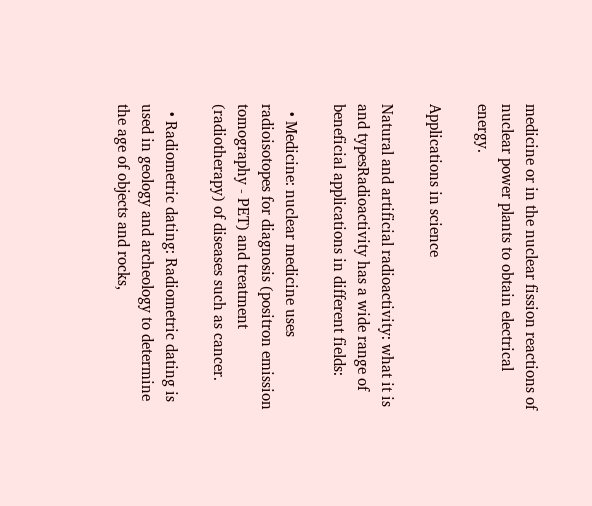medicine or in the nuclear fission reactions of nuclear power plants to obtain electrical energy.

Applications in science

Natural and artificial radioactivity: what it is and typesRadioactivity has a wide range of beneficial applications in different fields:

  • Medicine: nuclear medicine uses radioisotopes for diagnosis (positron emission tomography - PET) and treatment (radiotherapy) of diseases such as cancer.

  • Radiometric dating: Radiometric dating is used in geology and archeology to determine the age of objects and rocks,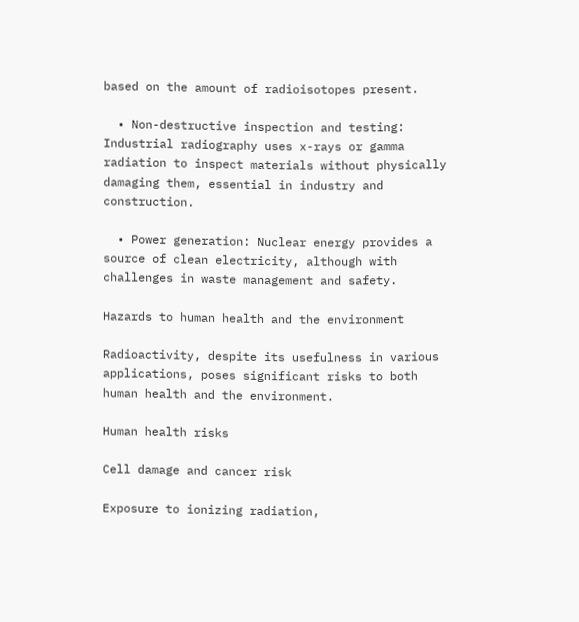based on the amount of radioisotopes present.

  • Non-destructive inspection and testing: Industrial radiography uses x-rays or gamma radiation to inspect materials without physically damaging them, essential in industry and construction.

  • Power generation: Nuclear energy provides a source of clean electricity, although with challenges in waste management and safety.

Hazards to human health and the environment

Radioactivity, despite its usefulness in various applications, poses significant risks to both human health and the environment.

Human health risks

Cell damage and cancer risk

Exposure to ionizing radiation,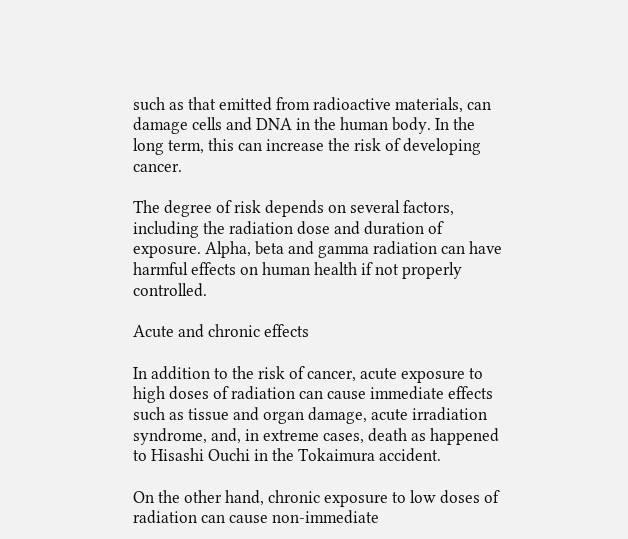such as that emitted from radioactive materials, can damage cells and DNA in the human body. In the long term, this can increase the risk of developing cancer.

The degree of risk depends on several factors, including the radiation dose and duration of exposure. Alpha, beta and gamma radiation can have harmful effects on human health if not properly controlled.

Acute and chronic effects

In addition to the risk of cancer, acute exposure to high doses of radiation can cause immediate effects such as tissue and organ damage, acute irradiation syndrome, and, in extreme cases, death as happened to Hisashi Ouchi in the Tokaimura accident.

On the other hand, chronic exposure to low doses of radiation can cause non-immediate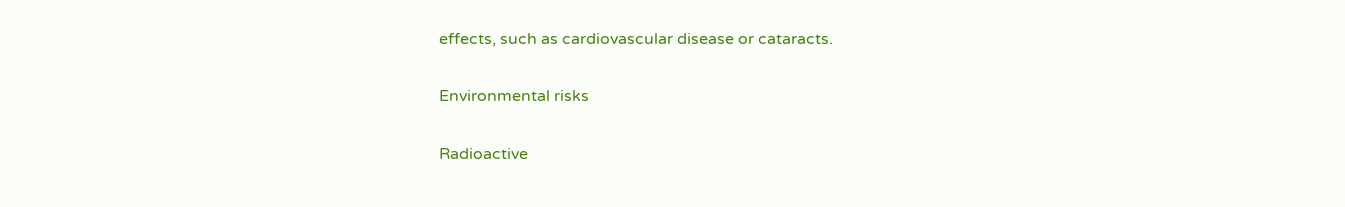effects, such as cardiovascular disease or cataracts.

Environmental risks

Radioactive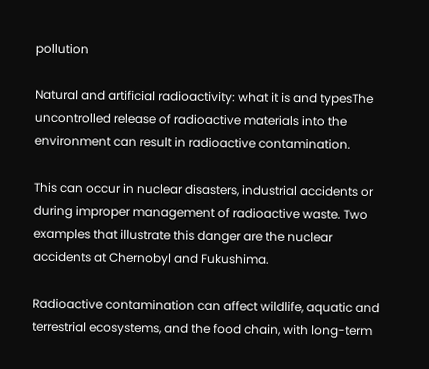pollution

Natural and artificial radioactivity: what it is and typesThe uncontrolled release of radioactive materials into the environment can result in radioactive contamination.

This can occur in nuclear disasters, industrial accidents or during improper management of radioactive waste. Two examples that illustrate this danger are the nuclear accidents at Chernobyl and Fukushima.

Radioactive contamination can affect wildlife, aquatic and terrestrial ecosystems, and the food chain, with long-term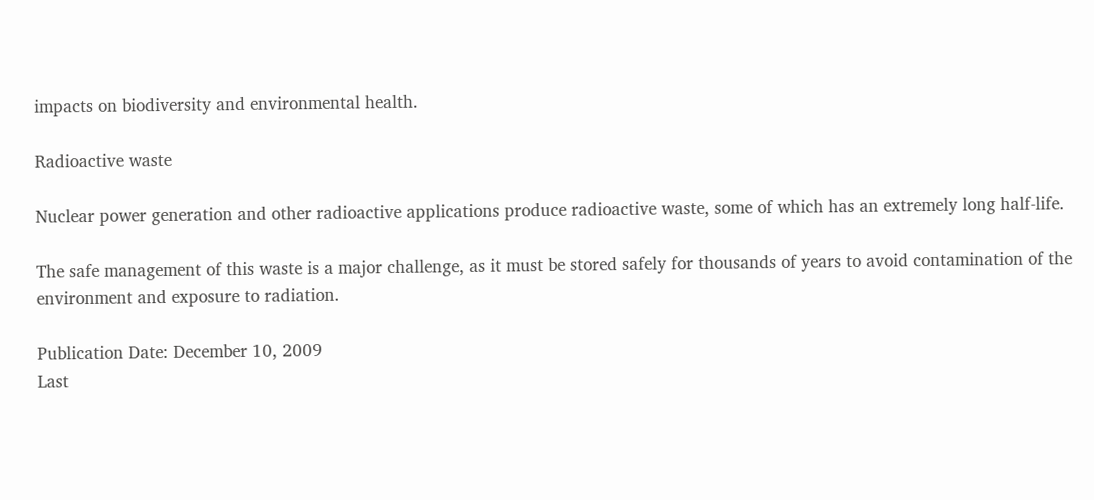impacts on biodiversity and environmental health.

Radioactive waste

Nuclear power generation and other radioactive applications produce radioactive waste, some of which has an extremely long half-life.

The safe management of this waste is a major challenge, as it must be stored safely for thousands of years to avoid contamination of the environment and exposure to radiation.

Publication Date: December 10, 2009
Last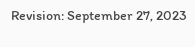Revision: September 27, 2023